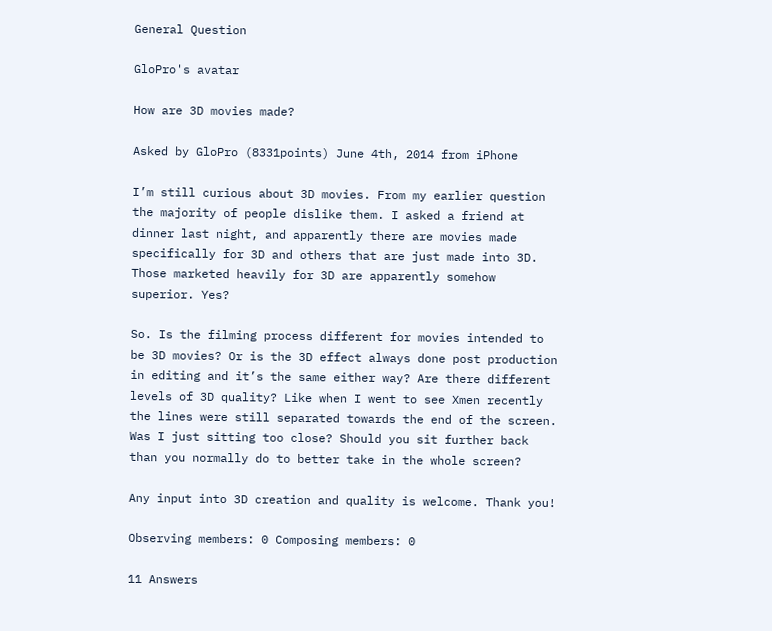General Question

GloPro's avatar

How are 3D movies made?

Asked by GloPro (8331points) June 4th, 2014 from iPhone

I’m still curious about 3D movies. From my earlier question the majority of people dislike them. I asked a friend at dinner last night, and apparently there are movies made specifically for 3D and others that are just made into 3D. Those marketed heavily for 3D are apparently somehow superior. Yes?

So. Is the filming process different for movies intended to be 3D movies? Or is the 3D effect always done post production in editing and it’s the same either way? Are there different levels of 3D quality? Like when I went to see Xmen recently the lines were still separated towards the end of the screen. Was I just sitting too close? Should you sit further back than you normally do to better take in the whole screen?

Any input into 3D creation and quality is welcome. Thank you!

Observing members: 0 Composing members: 0

11 Answers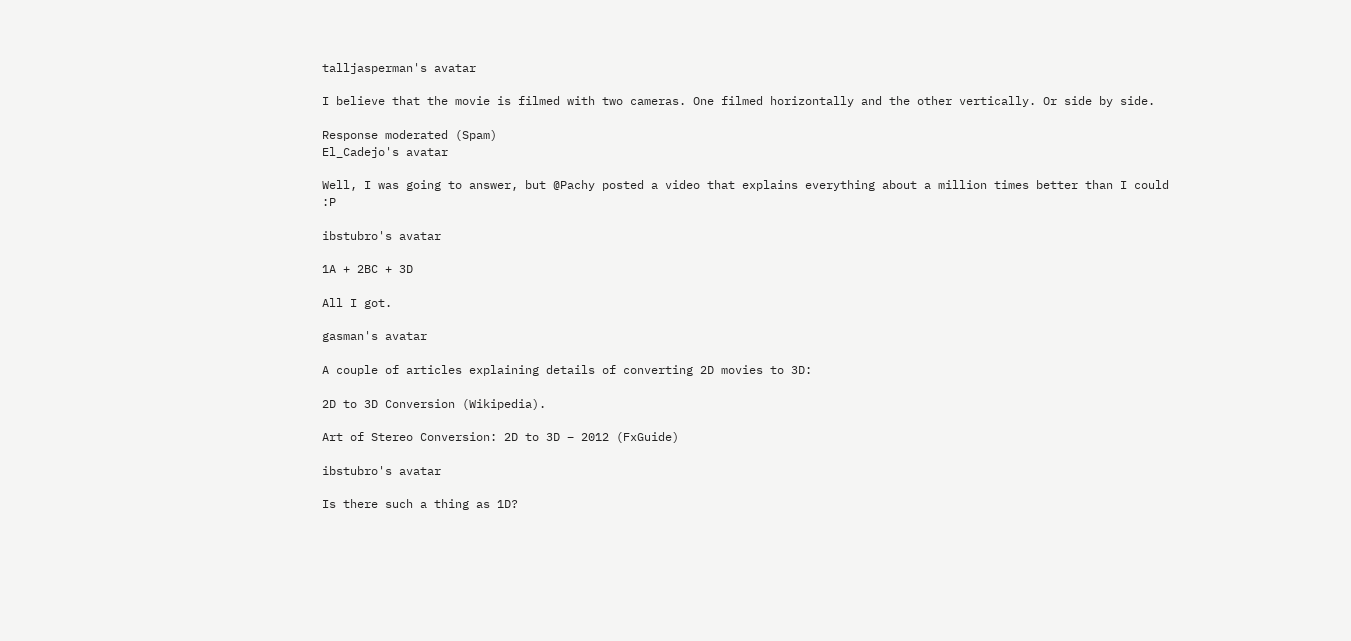talljasperman's avatar

I believe that the movie is filmed with two cameras. One filmed horizontally and the other vertically. Or side by side.

Response moderated (Spam)
El_Cadejo's avatar

Well, I was going to answer, but @Pachy posted a video that explains everything about a million times better than I could :P

ibstubro's avatar

1A + 2BC + 3D

All I got.

gasman's avatar

A couple of articles explaining details of converting 2D movies to 3D:

2D to 3D Conversion (Wikipedia).

Art of Stereo Conversion: 2D to 3D – 2012 (FxGuide)

ibstubro's avatar

Is there such a thing as 1D?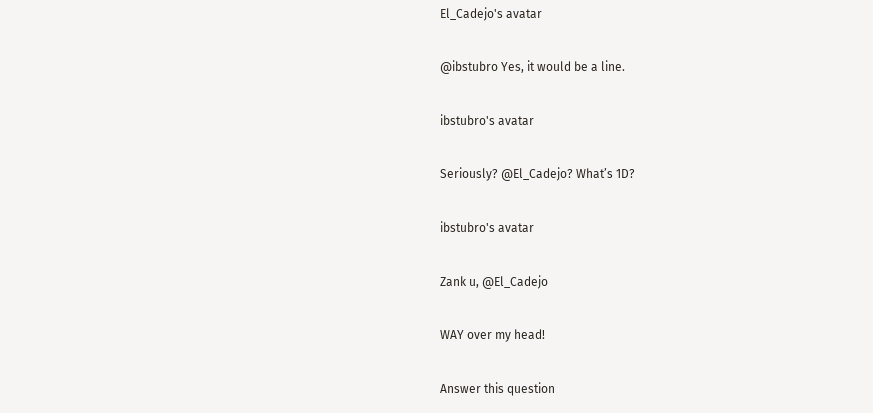El_Cadejo's avatar

@ibstubro Yes, it would be a line.

ibstubro's avatar

Seriously? @El_Cadejo? What’s 1D?

ibstubro's avatar

Zank u, @El_Cadejo

WAY over my head!

Answer this question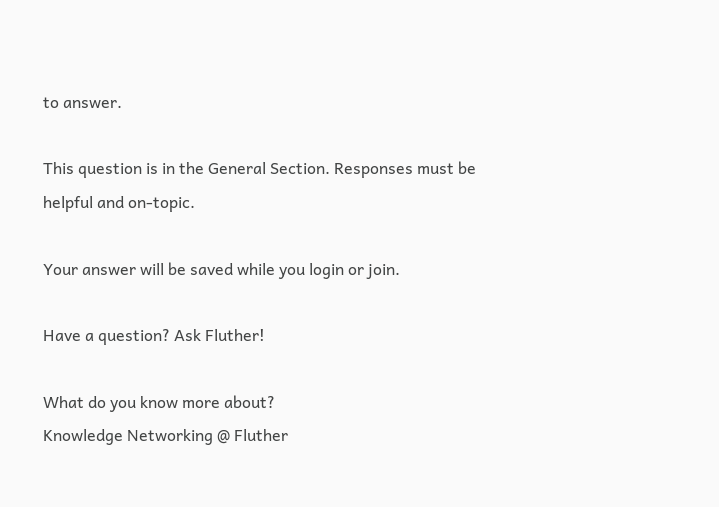to answer.

This question is in the General Section. Responses must be helpful and on-topic.

Your answer will be saved while you login or join.

Have a question? Ask Fluther!

What do you know more about?
Knowledge Networking @ Fluther